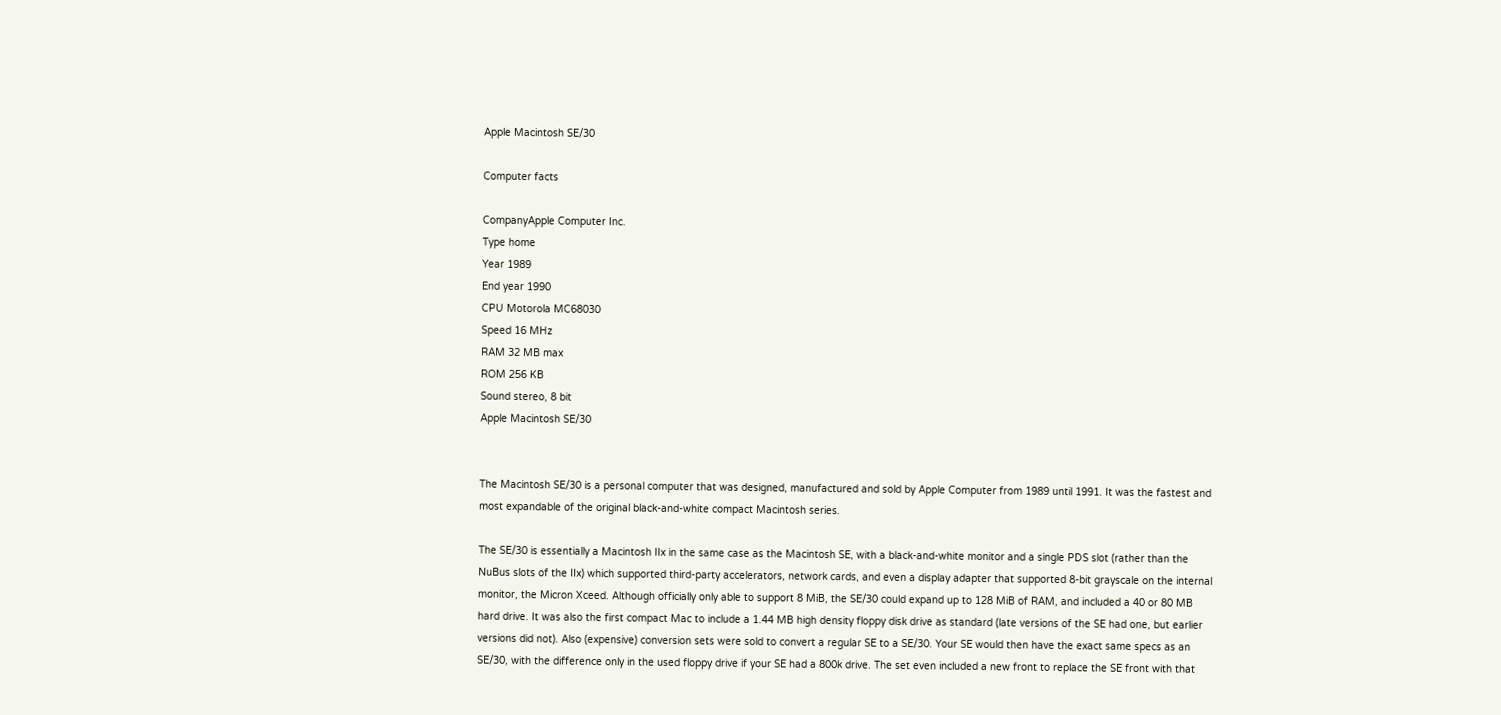Apple Macintosh SE/30

Computer facts

CompanyApple Computer Inc.
Type home
Year 1989
End year 1990
CPU Motorola MC68030
Speed 16 MHz
RAM 32 MB max
ROM 256 KB
Sound stereo, 8 bit
Apple Macintosh SE/30


The Macintosh SE/30 is a personal computer that was designed, manufactured and sold by Apple Computer from 1989 until 1991. It was the fastest and most expandable of the original black-and-white compact Macintosh series.

The SE/30 is essentially a Macintosh IIx in the same case as the Macintosh SE, with a black-and-white monitor and a single PDS slot (rather than the NuBus slots of the IIx) which supported third-party accelerators, network cards, and even a display adapter that supported 8-bit grayscale on the internal monitor, the Micron Xceed. Although officially only able to support 8 MiB, the SE/30 could expand up to 128 MiB of RAM, and included a 40 or 80 MB hard drive. It was also the first compact Mac to include a 1.44 MB high density floppy disk drive as standard (late versions of the SE had one, but earlier versions did not). Also (expensive) conversion sets were sold to convert a regular SE to a SE/30. Your SE would then have the exact same specs as an SE/30, with the difference only in the used floppy drive if your SE had a 800k drive. The set even included a new front to replace the SE front with that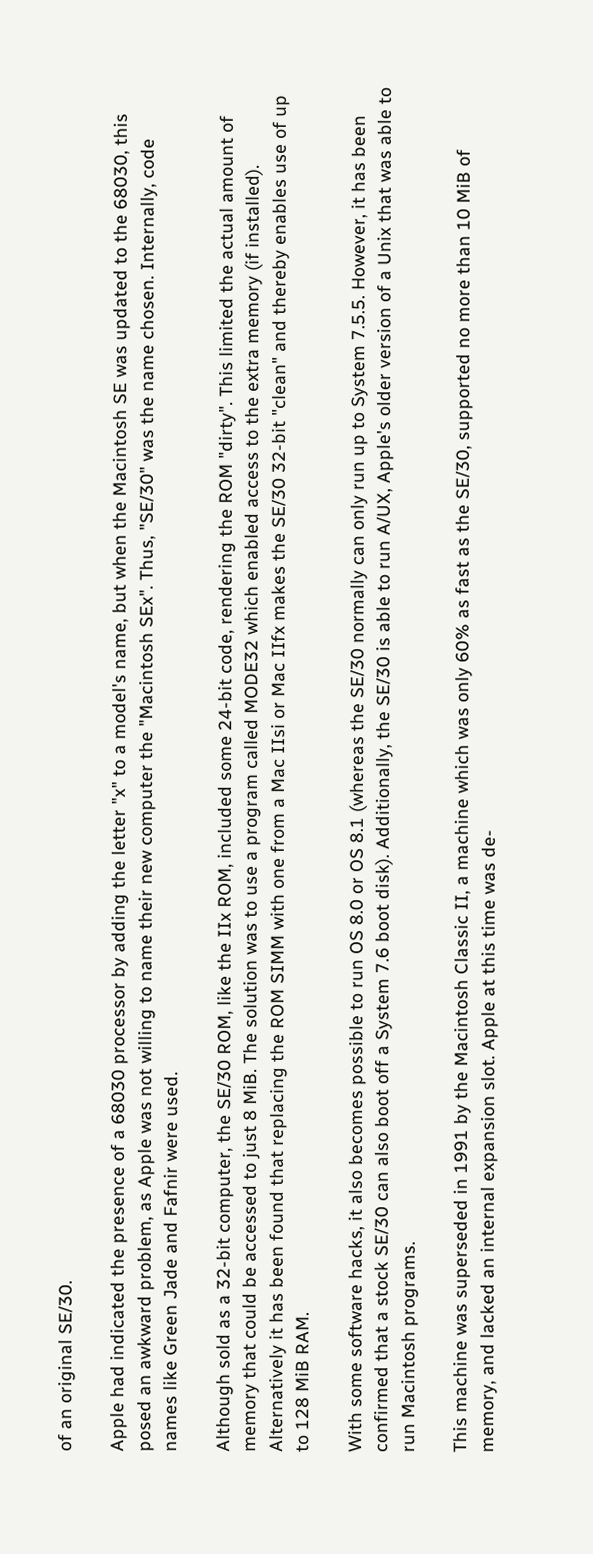of an original SE/30.

Apple had indicated the presence of a 68030 processor by adding the letter "x" to a model's name, but when the Macintosh SE was updated to the 68030, this posed an awkward problem, as Apple was not willing to name their new computer the "Macintosh SEx". Thus, "SE/30" was the name chosen. Internally, code names like Green Jade and Fafnir were used.

Although sold as a 32-bit computer, the SE/30 ROM, like the IIx ROM, included some 24-bit code, rendering the ROM "dirty". This limited the actual amount of memory that could be accessed to just 8 MiB. The solution was to use a program called MODE32 which enabled access to the extra memory (if installed). Alternatively it has been found that replacing the ROM SIMM with one from a Mac IIsi or Mac IIfx makes the SE/30 32-bit "clean" and thereby enables use of up to 128 MiB RAM.

With some software hacks, it also becomes possible to run OS 8.0 or OS 8.1 (whereas the SE/30 normally can only run up to System 7.5.5. However, it has been confirmed that a stock SE/30 can also boot off a System 7.6 boot disk). Additionally, the SE/30 is able to run A/UX, Apple's older version of a Unix that was able to run Macintosh programs.

This machine was superseded in 1991 by the Macintosh Classic II, a machine which was only 60% as fast as the SE/30, supported no more than 10 MiB of memory, and lacked an internal expansion slot. Apple at this time was de-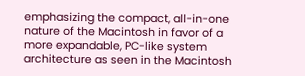emphasizing the compact, all-in-one nature of the Macintosh in favor of a more expandable, PC-like system architecture as seen in the Macintosh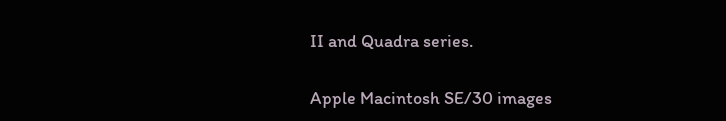II and Quadra series.

Apple Macintosh SE/30 images